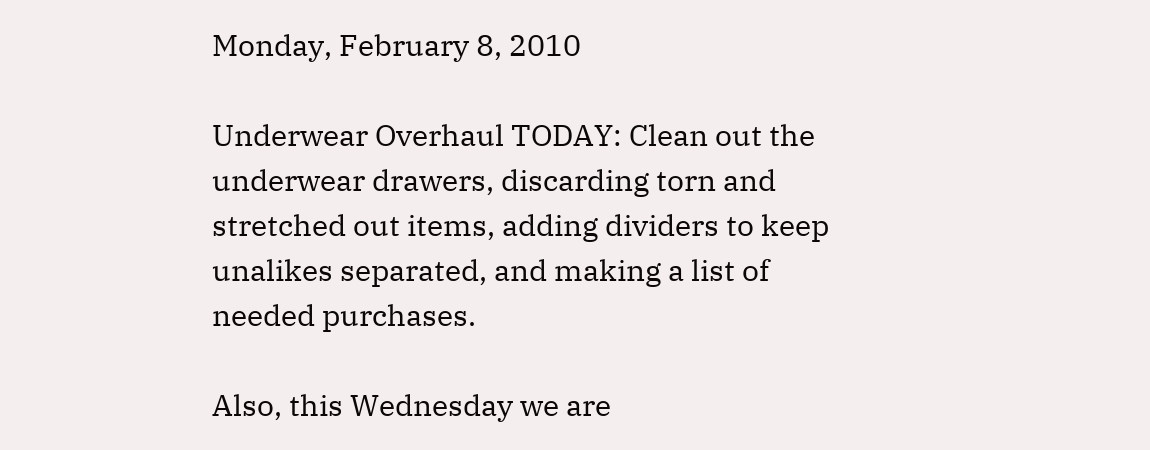Monday, February 8, 2010

Underwear Overhaul TODAY: Clean out the underwear drawers, discarding torn and stretched out items, adding dividers to keep unalikes separated, and making a list of needed purchases.

Also, this Wednesday we are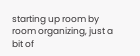starting up room by room organizing, just a bit of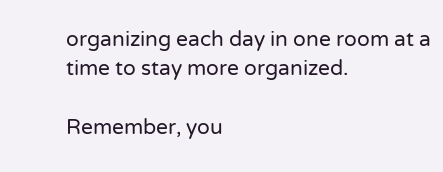organizing each day in one room at a time to stay more organized.

Remember, you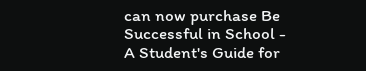can now purchase Be Successful in School - A Student's Guide for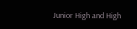Junior High and High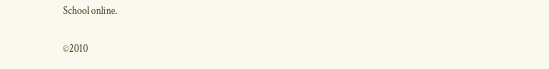School online.

©2010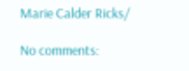Marie Calder Ricks/

No comments: